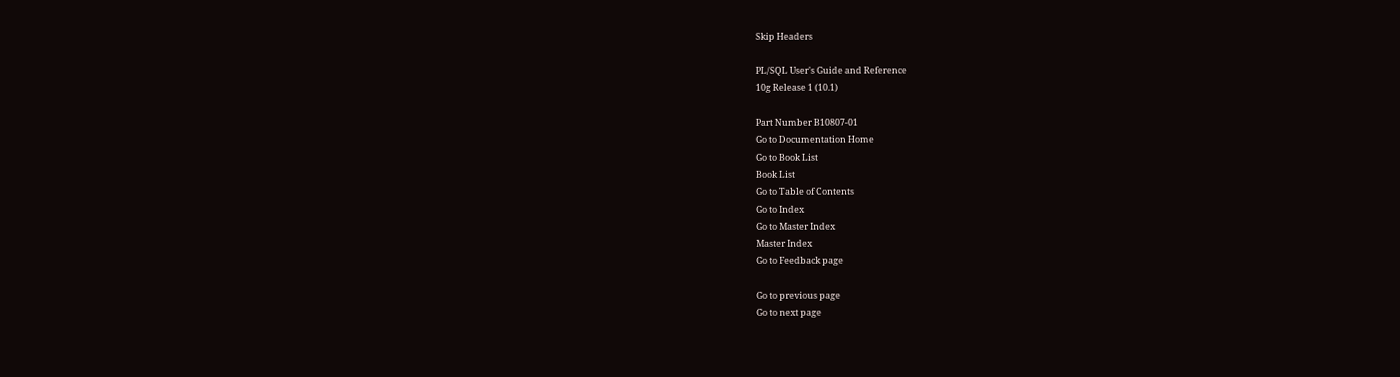Skip Headers

PL/SQL User's Guide and Reference
10g Release 1 (10.1)

Part Number B10807-01
Go to Documentation Home
Go to Book List
Book List
Go to Table of Contents
Go to Index
Go to Master Index
Master Index
Go to Feedback page

Go to previous page
Go to next page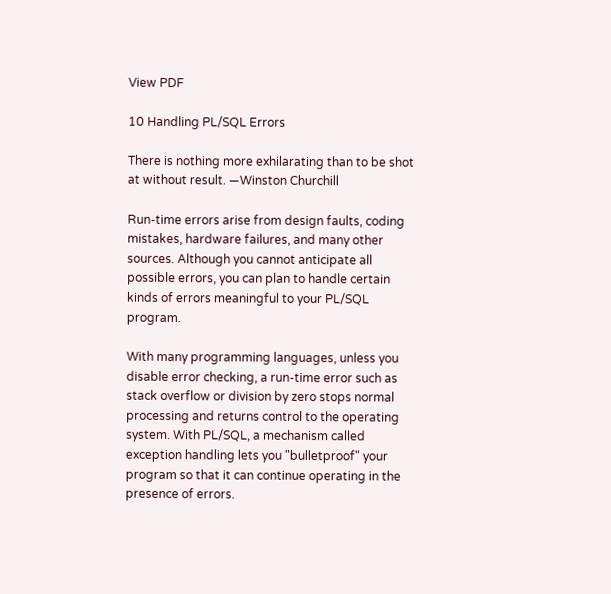View PDF

10 Handling PL/SQL Errors

There is nothing more exhilarating than to be shot at without result. —Winston Churchill

Run-time errors arise from design faults, coding mistakes, hardware failures, and many other sources. Although you cannot anticipate all possible errors, you can plan to handle certain kinds of errors meaningful to your PL/SQL program.

With many programming languages, unless you disable error checking, a run-time error such as stack overflow or division by zero stops normal processing and returns control to the operating system. With PL/SQL, a mechanism called exception handling lets you "bulletproof" your program so that it can continue operating in the presence of errors.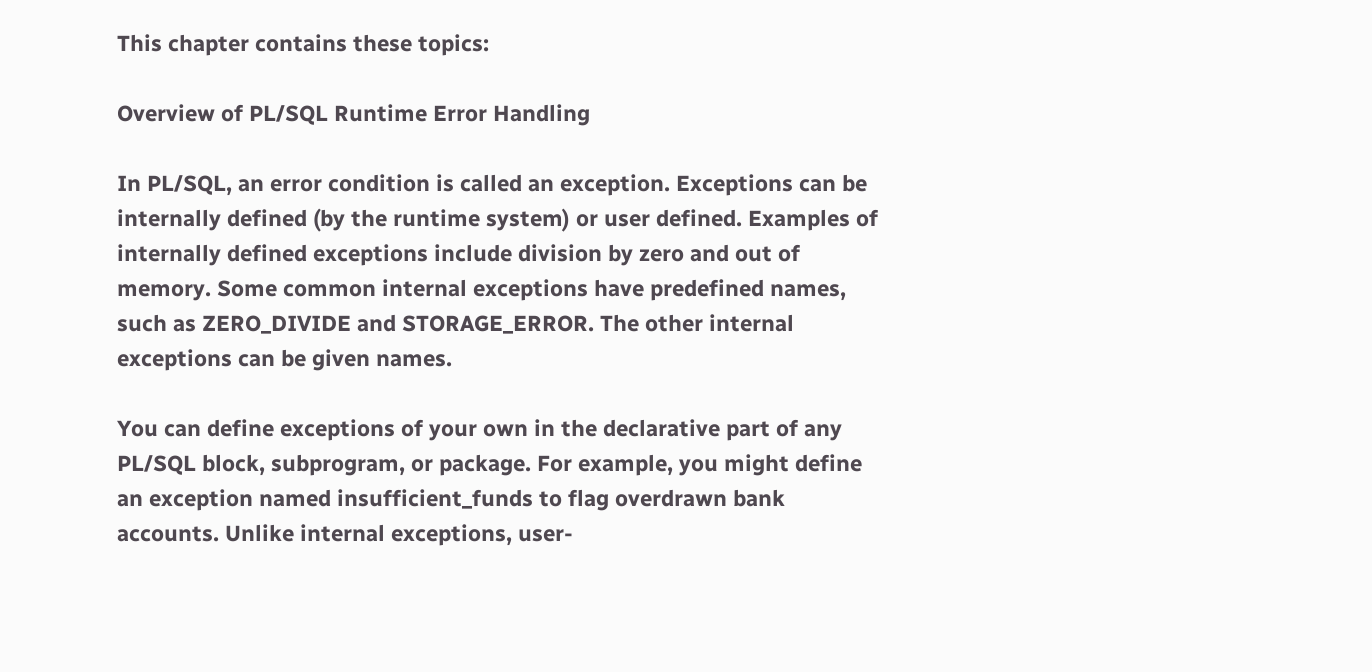This chapter contains these topics:

Overview of PL/SQL Runtime Error Handling

In PL/SQL, an error condition is called an exception. Exceptions can be internally defined (by the runtime system) or user defined. Examples of internally defined exceptions include division by zero and out of memory. Some common internal exceptions have predefined names, such as ZERO_DIVIDE and STORAGE_ERROR. The other internal exceptions can be given names.

You can define exceptions of your own in the declarative part of any PL/SQL block, subprogram, or package. For example, you might define an exception named insufficient_funds to flag overdrawn bank accounts. Unlike internal exceptions, user-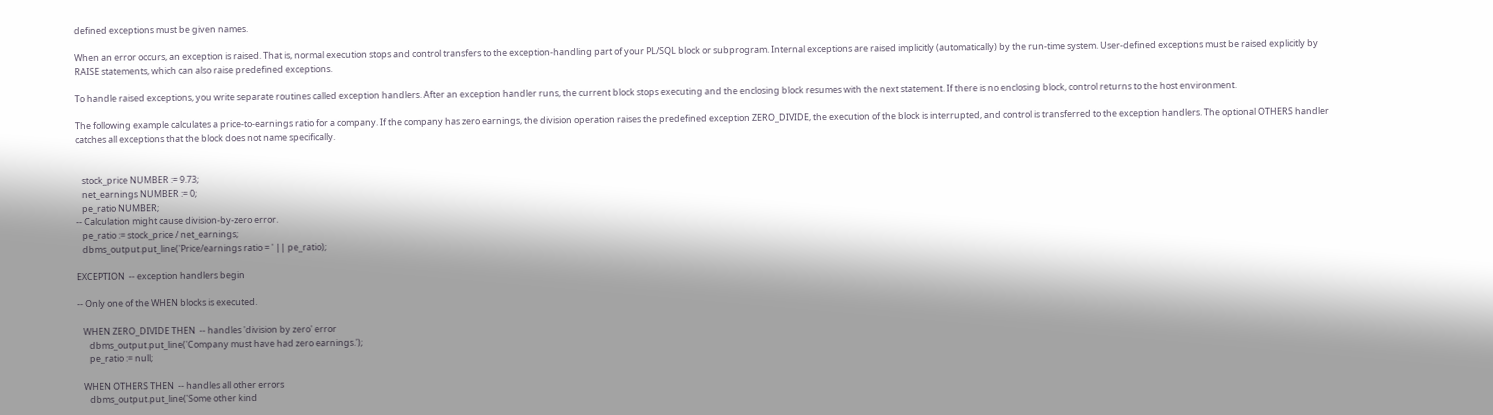defined exceptions must be given names.

When an error occurs, an exception is raised. That is, normal execution stops and control transfers to the exception-handling part of your PL/SQL block or subprogram. Internal exceptions are raised implicitly (automatically) by the run-time system. User-defined exceptions must be raised explicitly by RAISE statements, which can also raise predefined exceptions.

To handle raised exceptions, you write separate routines called exception handlers. After an exception handler runs, the current block stops executing and the enclosing block resumes with the next statement. If there is no enclosing block, control returns to the host environment.

The following example calculates a price-to-earnings ratio for a company. If the company has zero earnings, the division operation raises the predefined exception ZERO_DIVIDE, the execution of the block is interrupted, and control is transferred to the exception handlers. The optional OTHERS handler catches all exceptions that the block does not name specifically.


   stock_price NUMBER := 9.73;
   net_earnings NUMBER := 0;
   pe_ratio NUMBER;
-- Calculation might cause division-by-zero error.
   pe_ratio := stock_price / net_earnings;
   dbms_output.put_line('Price/earnings ratio = ' || pe_ratio);

EXCEPTION  -- exception handlers begin

-- Only one of the WHEN blocks is executed.

   WHEN ZERO_DIVIDE THEN  -- handles 'division by zero' error
      dbms_output.put_line('Company must have had zero earnings.');
      pe_ratio := null;

   WHEN OTHERS THEN  -- handles all other errors
      dbms_output.put_line('Some other kind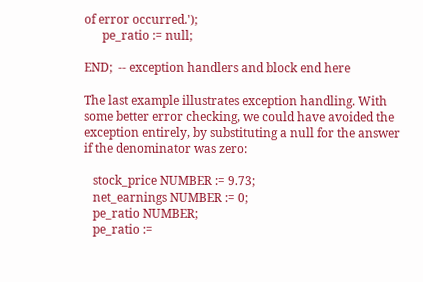of error occurred.');
      pe_ratio := null;

END;  -- exception handlers and block end here

The last example illustrates exception handling. With some better error checking, we could have avoided the exception entirely, by substituting a null for the answer if the denominator was zero:

   stock_price NUMBER := 9.73;
   net_earnings NUMBER := 0;
   pe_ratio NUMBER;
   pe_ratio :=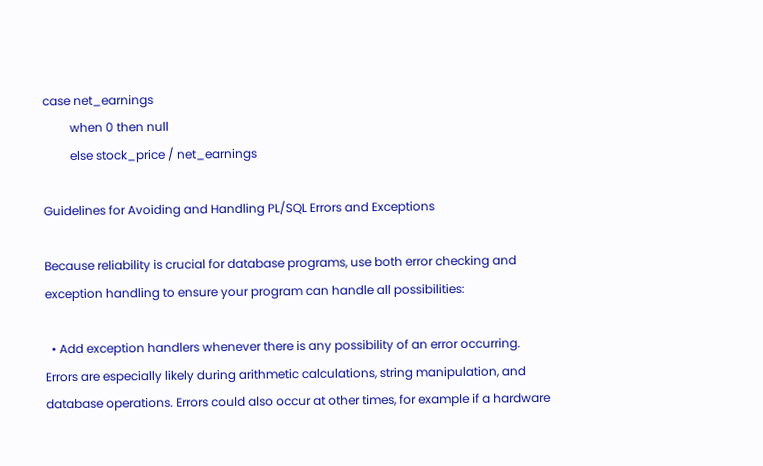case net_earnings
         when 0 then null
         else stock_price / net_earnings

Guidelines for Avoiding and Handling PL/SQL Errors and Exceptions

Because reliability is crucial for database programs, use both error checking and exception handling to ensure your program can handle all possibilities:

  • Add exception handlers whenever there is any possibility of an error occurring. Errors are especially likely during arithmetic calculations, string manipulation, and database operations. Errors could also occur at other times, for example if a hardware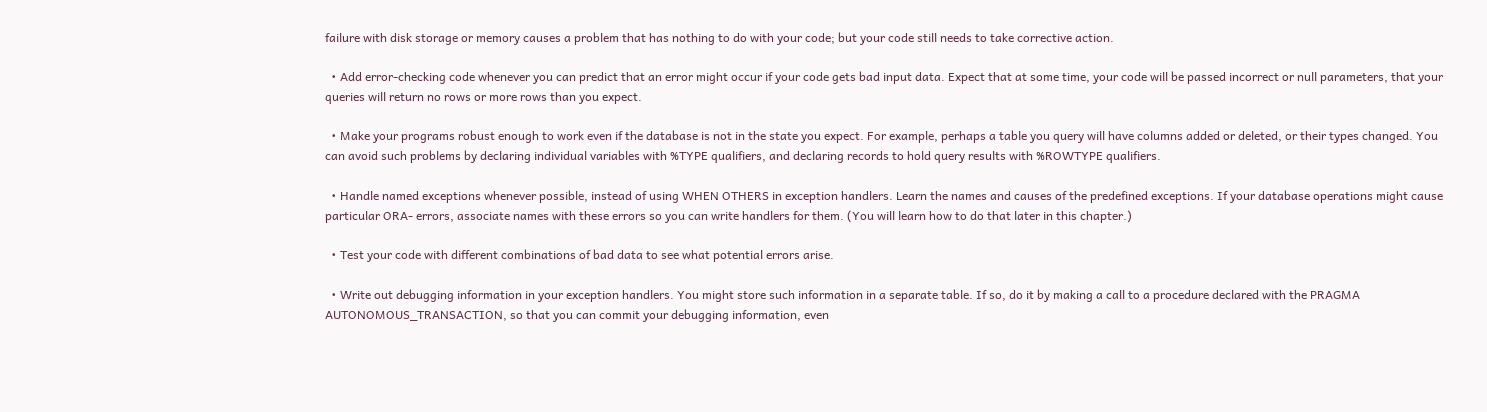failure with disk storage or memory causes a problem that has nothing to do with your code; but your code still needs to take corrective action.

  • Add error-checking code whenever you can predict that an error might occur if your code gets bad input data. Expect that at some time, your code will be passed incorrect or null parameters, that your queries will return no rows or more rows than you expect.

  • Make your programs robust enough to work even if the database is not in the state you expect. For example, perhaps a table you query will have columns added or deleted, or their types changed. You can avoid such problems by declaring individual variables with %TYPE qualifiers, and declaring records to hold query results with %ROWTYPE qualifiers.

  • Handle named exceptions whenever possible, instead of using WHEN OTHERS in exception handlers. Learn the names and causes of the predefined exceptions. If your database operations might cause particular ORA- errors, associate names with these errors so you can write handlers for them. (You will learn how to do that later in this chapter.)

  • Test your code with different combinations of bad data to see what potential errors arise.

  • Write out debugging information in your exception handlers. You might store such information in a separate table. If so, do it by making a call to a procedure declared with the PRAGMA AUTONOMOUS_TRANSACTION, so that you can commit your debugging information, even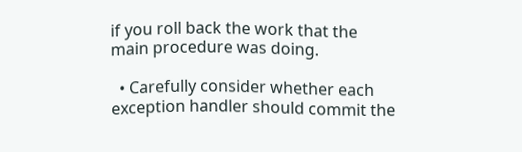if you roll back the work that the main procedure was doing.

  • Carefully consider whether each exception handler should commit the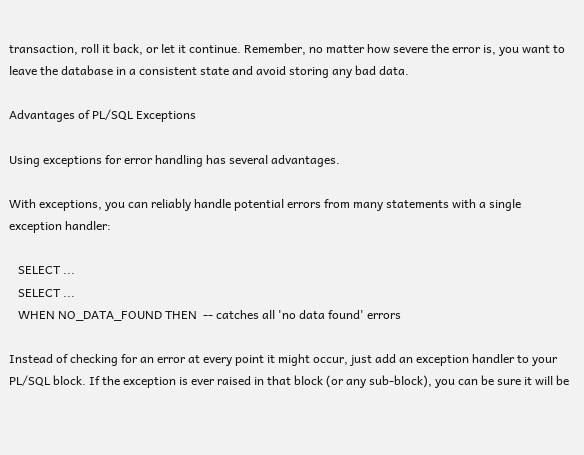transaction, roll it back, or let it continue. Remember, no matter how severe the error is, you want to leave the database in a consistent state and avoid storing any bad data.

Advantages of PL/SQL Exceptions

Using exceptions for error handling has several advantages.

With exceptions, you can reliably handle potential errors from many statements with a single exception handler:

   SELECT ...
   SELECT ...
   WHEN NO_DATA_FOUND THEN  -- catches all 'no data found' errors

Instead of checking for an error at every point it might occur, just add an exception handler to your PL/SQL block. If the exception is ever raised in that block (or any sub-block), you can be sure it will be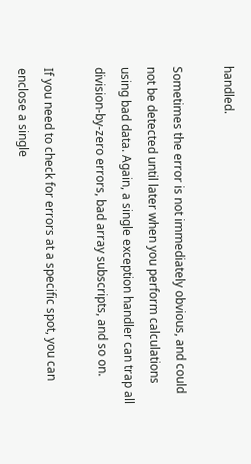handled.

Sometimes the error is not immediately obvious, and could not be detected until later when you perform calculations using bad data. Again, a single exception handler can trap all division-by-zero errors, bad array subscripts, and so on.

If you need to check for errors at a specific spot, you can enclose a single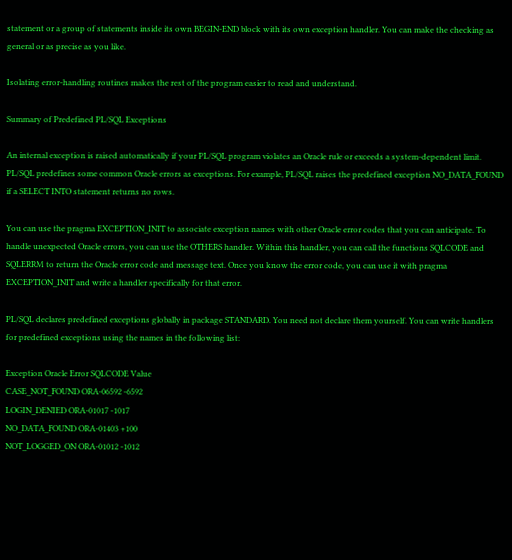statement or a group of statements inside its own BEGIN-END block with its own exception handler. You can make the checking as general or as precise as you like.

Isolating error-handling routines makes the rest of the program easier to read and understand.

Summary of Predefined PL/SQL Exceptions

An internal exception is raised automatically if your PL/SQL program violates an Oracle rule or exceeds a system-dependent limit. PL/SQL predefines some common Oracle errors as exceptions. For example, PL/SQL raises the predefined exception NO_DATA_FOUND if a SELECT INTO statement returns no rows.

You can use the pragma EXCEPTION_INIT to associate exception names with other Oracle error codes that you can anticipate. To handle unexpected Oracle errors, you can use the OTHERS handler. Within this handler, you can call the functions SQLCODE and SQLERRM to return the Oracle error code and message text. Once you know the error code, you can use it with pragma EXCEPTION_INIT and write a handler specifically for that error.

PL/SQL declares predefined exceptions globally in package STANDARD. You need not declare them yourself. You can write handlers for predefined exceptions using the names in the following list:

Exception Oracle Error SQLCODE Value
CASE_NOT_FOUND ORA-06592 -6592
LOGIN_DENIED ORA-01017 -1017
NO_DATA_FOUND ORA-01403 +100
NOT_LOGGED_ON ORA-01012 -1012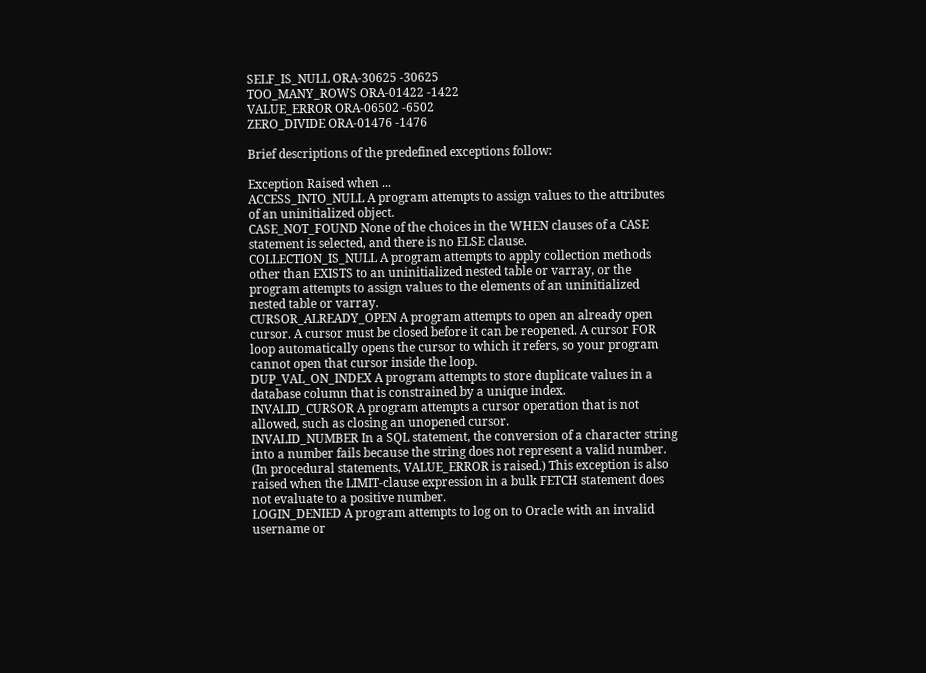SELF_IS_NULL ORA-30625 -30625
TOO_MANY_ROWS ORA-01422 -1422
VALUE_ERROR ORA-06502 -6502
ZERO_DIVIDE ORA-01476 -1476

Brief descriptions of the predefined exceptions follow:

Exception Raised when ...
ACCESS_INTO_NULL A program attempts to assign values to the attributes of an uninitialized object.
CASE_NOT_FOUND None of the choices in the WHEN clauses of a CASE statement is selected, and there is no ELSE clause.
COLLECTION_IS_NULL A program attempts to apply collection methods other than EXISTS to an uninitialized nested table or varray, or the program attempts to assign values to the elements of an uninitialized nested table or varray.
CURSOR_ALREADY_OPEN A program attempts to open an already open cursor. A cursor must be closed before it can be reopened. A cursor FOR loop automatically opens the cursor to which it refers, so your program cannot open that cursor inside the loop.
DUP_VAL_ON_INDEX A program attempts to store duplicate values in a database column that is constrained by a unique index.
INVALID_CURSOR A program attempts a cursor operation that is not allowed, such as closing an unopened cursor.
INVALID_NUMBER In a SQL statement, the conversion of a character string into a number fails because the string does not represent a valid number. (In procedural statements, VALUE_ERROR is raised.) This exception is also raised when the LIMIT-clause expression in a bulk FETCH statement does not evaluate to a positive number.
LOGIN_DENIED A program attempts to log on to Oracle with an invalid username or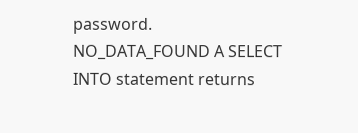password.
NO_DATA_FOUND A SELECT INTO statement returns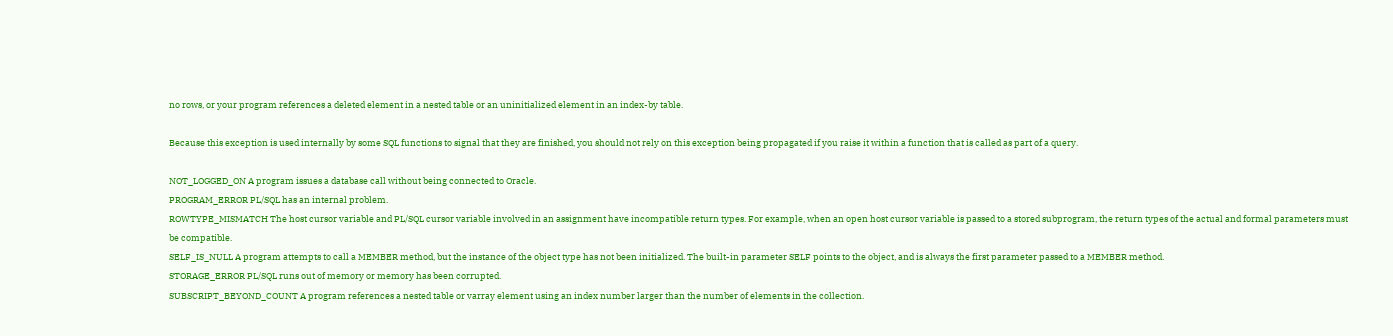no rows, or your program references a deleted element in a nested table or an uninitialized element in an index-by table.

Because this exception is used internally by some SQL functions to signal that they are finished, you should not rely on this exception being propagated if you raise it within a function that is called as part of a query.

NOT_LOGGED_ON A program issues a database call without being connected to Oracle.
PROGRAM_ERROR PL/SQL has an internal problem.
ROWTYPE_MISMATCH The host cursor variable and PL/SQL cursor variable involved in an assignment have incompatible return types. For example, when an open host cursor variable is passed to a stored subprogram, the return types of the actual and formal parameters must be compatible.
SELF_IS_NULL A program attempts to call a MEMBER method, but the instance of the object type has not been initialized. The built-in parameter SELF points to the object, and is always the first parameter passed to a MEMBER method.
STORAGE_ERROR PL/SQL runs out of memory or memory has been corrupted.
SUBSCRIPT_BEYOND_COUNT A program references a nested table or varray element using an index number larger than the number of elements in the collection.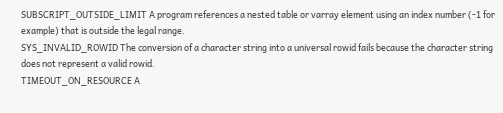SUBSCRIPT_OUTSIDE_LIMIT A program references a nested table or varray element using an index number (-1 for example) that is outside the legal range.
SYS_INVALID_ROWID The conversion of a character string into a universal rowid fails because the character string does not represent a valid rowid.
TIMEOUT_ON_RESOURCE A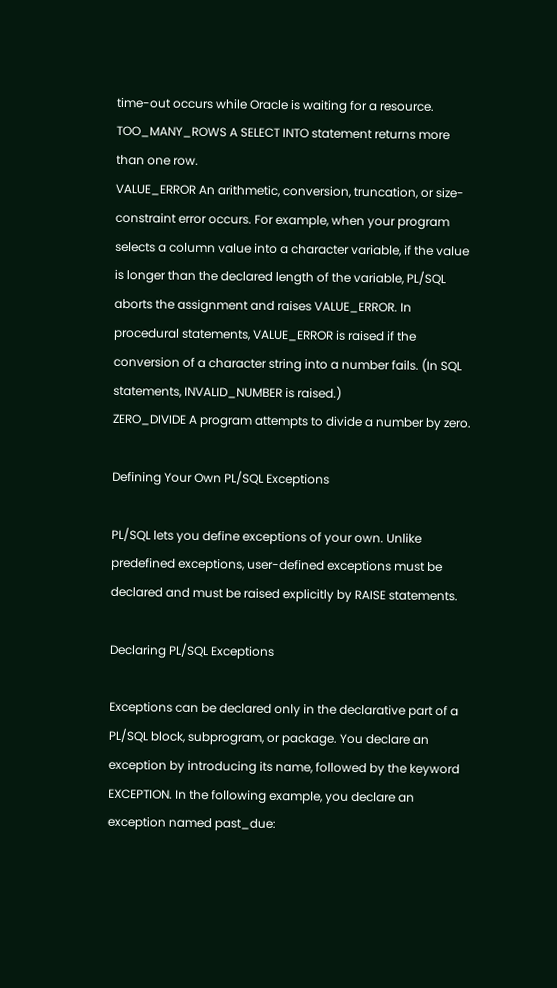time-out occurs while Oracle is waiting for a resource.
TOO_MANY_ROWS A SELECT INTO statement returns more than one row.
VALUE_ERROR An arithmetic, conversion, truncation, or size-constraint error occurs. For example, when your program selects a column value into a character variable, if the value is longer than the declared length of the variable, PL/SQL aborts the assignment and raises VALUE_ERROR. In procedural statements, VALUE_ERROR is raised if the conversion of a character string into a number fails. (In SQL statements, INVALID_NUMBER is raised.)
ZERO_DIVIDE A program attempts to divide a number by zero.

Defining Your Own PL/SQL Exceptions

PL/SQL lets you define exceptions of your own. Unlike predefined exceptions, user-defined exceptions must be declared and must be raised explicitly by RAISE statements.

Declaring PL/SQL Exceptions

Exceptions can be declared only in the declarative part of a PL/SQL block, subprogram, or package. You declare an exception by introducing its name, followed by the keyword EXCEPTION. In the following example, you declare an exception named past_due: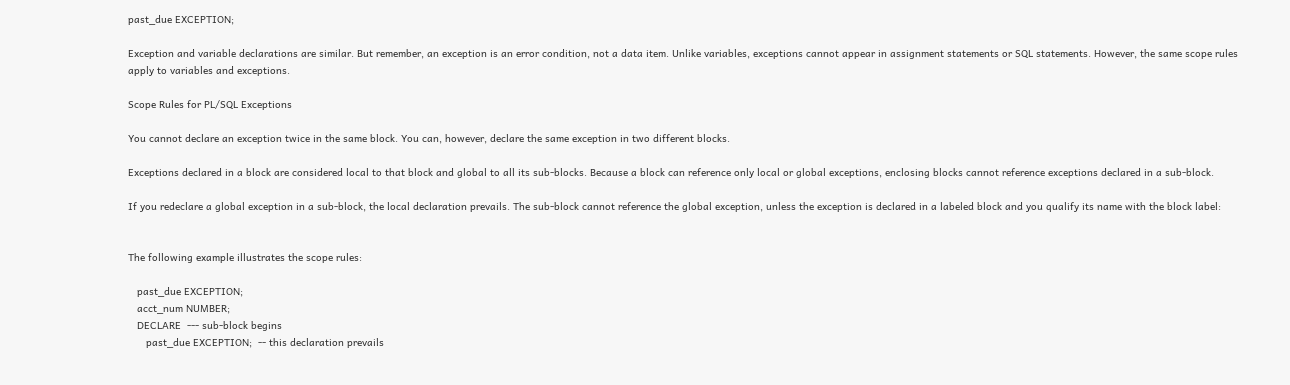past_due EXCEPTION;

Exception and variable declarations are similar. But remember, an exception is an error condition, not a data item. Unlike variables, exceptions cannot appear in assignment statements or SQL statements. However, the same scope rules apply to variables and exceptions.

Scope Rules for PL/SQL Exceptions

You cannot declare an exception twice in the same block. You can, however, declare the same exception in two different blocks.

Exceptions declared in a block are considered local to that block and global to all its sub-blocks. Because a block can reference only local or global exceptions, enclosing blocks cannot reference exceptions declared in a sub-block.

If you redeclare a global exception in a sub-block, the local declaration prevails. The sub-block cannot reference the global exception, unless the exception is declared in a labeled block and you qualify its name with the block label:


The following example illustrates the scope rules:

   past_due EXCEPTION;
   acct_num NUMBER;
   DECLARE  --- sub-block begins
      past_due EXCEPTION;  -- this declaration prevails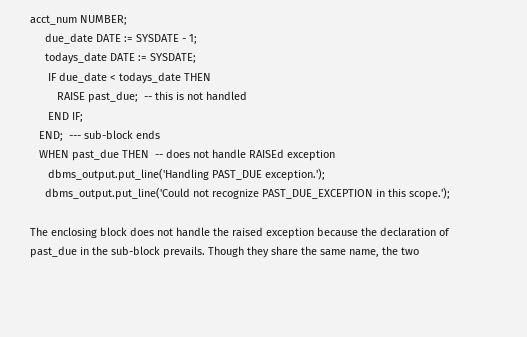acct_num NUMBER;
     due_date DATE := SYSDATE - 1;
     todays_date DATE := SYSDATE;
      IF due_date < todays_date THEN
         RAISE past_due;  -- this is not handled
      END IF;
   END;  --- sub-block ends
   WHEN past_due THEN  -- does not handle RAISEd exception
      dbms_output.put_line('Handling PAST_DUE exception.');
     dbms_output.put_line('Could not recognize PAST_DUE_EXCEPTION in this scope.');

The enclosing block does not handle the raised exception because the declaration of past_due in the sub-block prevails. Though they share the same name, the two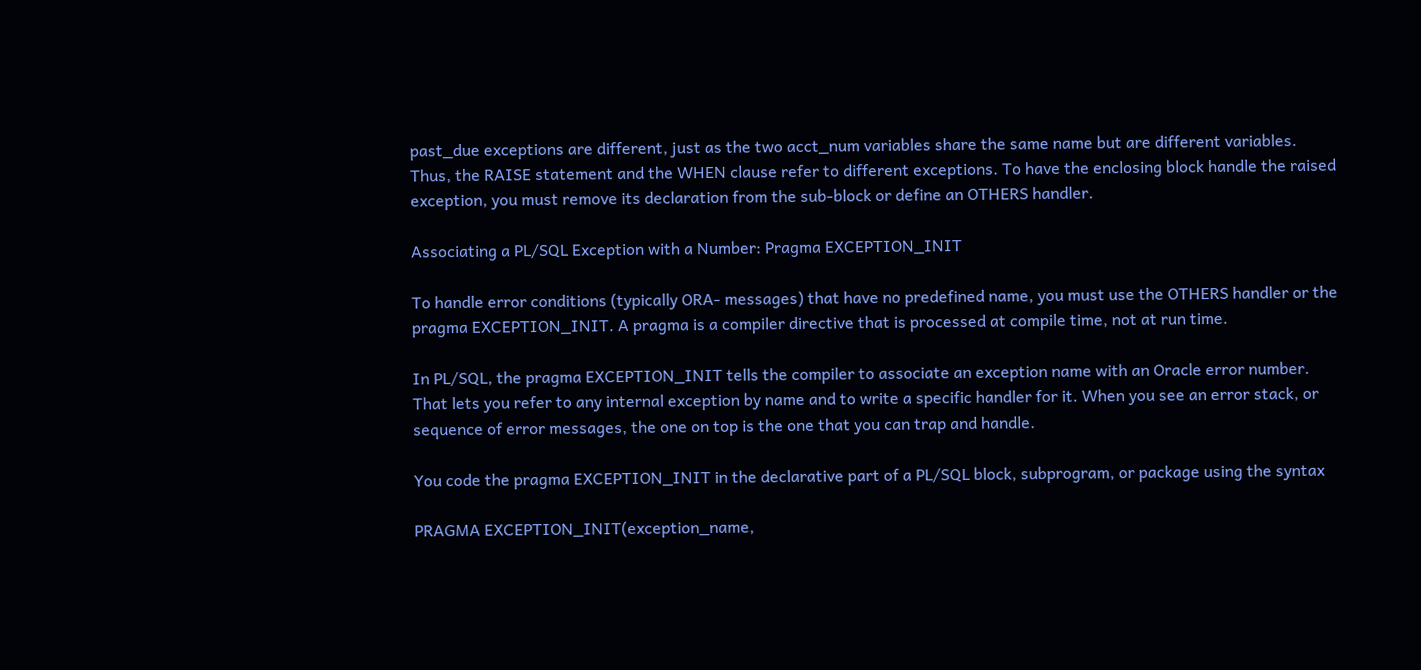past_due exceptions are different, just as the two acct_num variables share the same name but are different variables. Thus, the RAISE statement and the WHEN clause refer to different exceptions. To have the enclosing block handle the raised exception, you must remove its declaration from the sub-block or define an OTHERS handler.

Associating a PL/SQL Exception with a Number: Pragma EXCEPTION_INIT

To handle error conditions (typically ORA- messages) that have no predefined name, you must use the OTHERS handler or the pragma EXCEPTION_INIT. A pragma is a compiler directive that is processed at compile time, not at run time.

In PL/SQL, the pragma EXCEPTION_INIT tells the compiler to associate an exception name with an Oracle error number. That lets you refer to any internal exception by name and to write a specific handler for it. When you see an error stack, or sequence of error messages, the one on top is the one that you can trap and handle.

You code the pragma EXCEPTION_INIT in the declarative part of a PL/SQL block, subprogram, or package using the syntax

PRAGMA EXCEPTION_INIT(exception_name,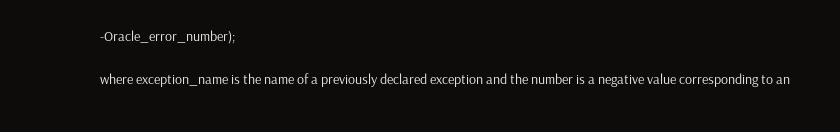-Oracle_error_number);

where exception_name is the name of a previously declared exception and the number is a negative value corresponding to an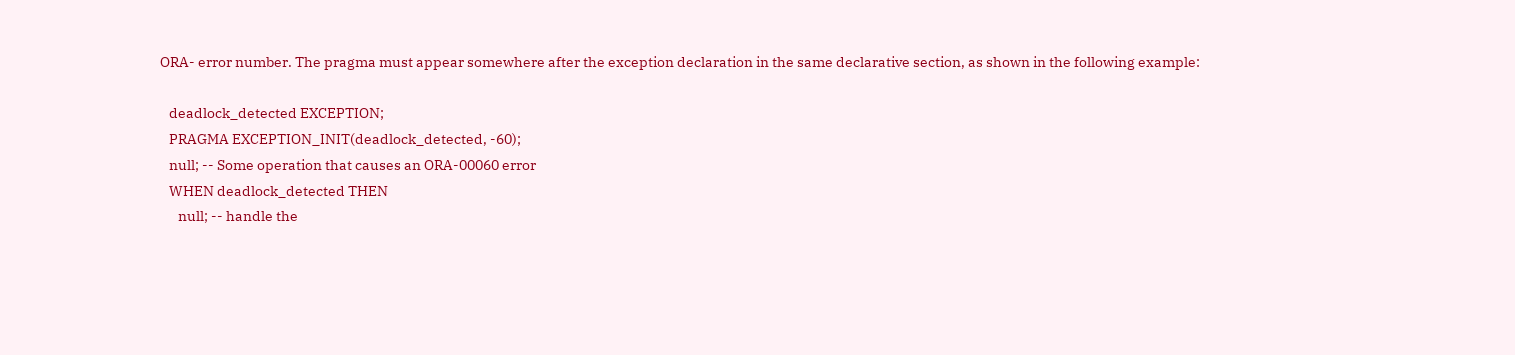ORA- error number. The pragma must appear somewhere after the exception declaration in the same declarative section, as shown in the following example:

   deadlock_detected EXCEPTION;
   PRAGMA EXCEPTION_INIT(deadlock_detected, -60);
   null; -- Some operation that causes an ORA-00060 error
   WHEN deadlock_detected THEN
      null; -- handle the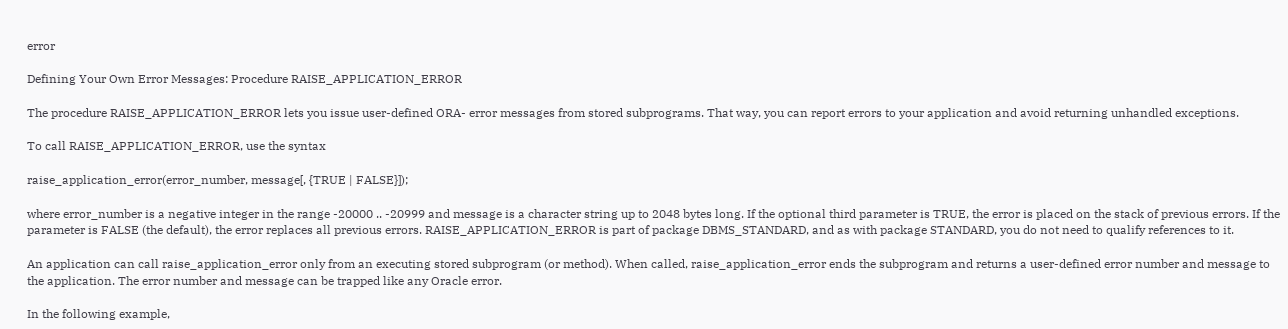error

Defining Your Own Error Messages: Procedure RAISE_APPLICATION_ERROR

The procedure RAISE_APPLICATION_ERROR lets you issue user-defined ORA- error messages from stored subprograms. That way, you can report errors to your application and avoid returning unhandled exceptions.

To call RAISE_APPLICATION_ERROR, use the syntax

raise_application_error(error_number, message[, {TRUE | FALSE}]);

where error_number is a negative integer in the range -20000 .. -20999 and message is a character string up to 2048 bytes long. If the optional third parameter is TRUE, the error is placed on the stack of previous errors. If the parameter is FALSE (the default), the error replaces all previous errors. RAISE_APPLICATION_ERROR is part of package DBMS_STANDARD, and as with package STANDARD, you do not need to qualify references to it.

An application can call raise_application_error only from an executing stored subprogram (or method). When called, raise_application_error ends the subprogram and returns a user-defined error number and message to the application. The error number and message can be trapped like any Oracle error.

In the following example,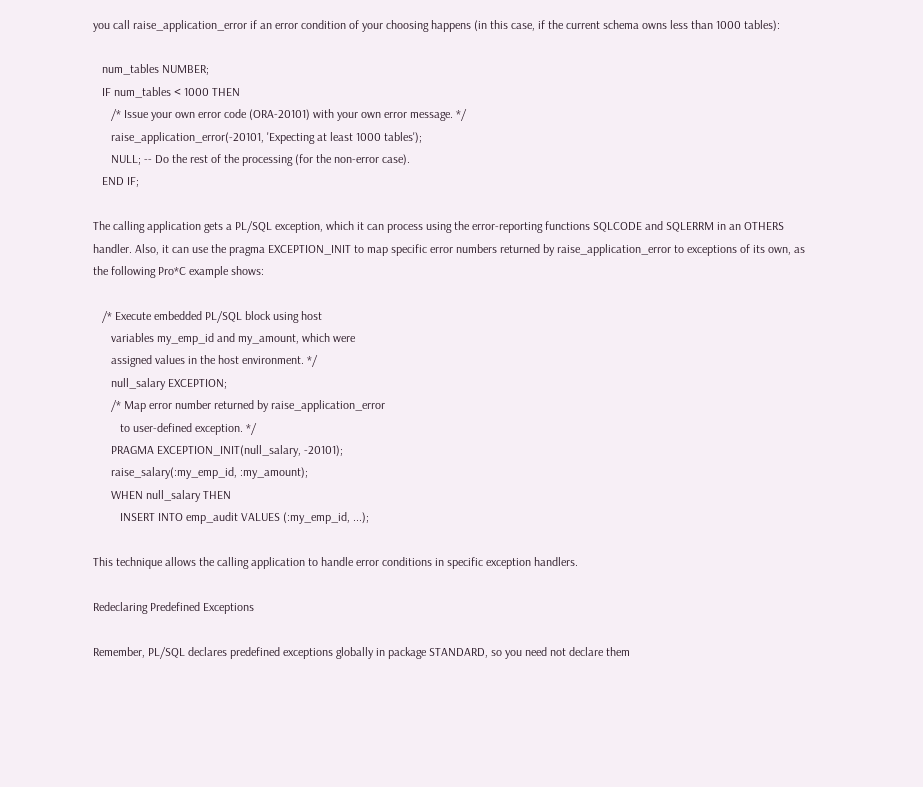you call raise_application_error if an error condition of your choosing happens (in this case, if the current schema owns less than 1000 tables):

   num_tables NUMBER;
   IF num_tables < 1000 THEN
      /* Issue your own error code (ORA-20101) with your own error message. */
      raise_application_error(-20101, 'Expecting at least 1000 tables');
      NULL; -- Do the rest of the processing (for the non-error case).
   END IF;

The calling application gets a PL/SQL exception, which it can process using the error-reporting functions SQLCODE and SQLERRM in an OTHERS handler. Also, it can use the pragma EXCEPTION_INIT to map specific error numbers returned by raise_application_error to exceptions of its own, as the following Pro*C example shows:

   /* Execute embedded PL/SQL block using host
      variables my_emp_id and my_amount, which were
      assigned values in the host environment. */
      null_salary EXCEPTION;
      /* Map error number returned by raise_application_error
         to user-defined exception. */
      PRAGMA EXCEPTION_INIT(null_salary, -20101);
      raise_salary(:my_emp_id, :my_amount);
      WHEN null_salary THEN
         INSERT INTO emp_audit VALUES (:my_emp_id, ...);

This technique allows the calling application to handle error conditions in specific exception handlers.

Redeclaring Predefined Exceptions

Remember, PL/SQL declares predefined exceptions globally in package STANDARD, so you need not declare them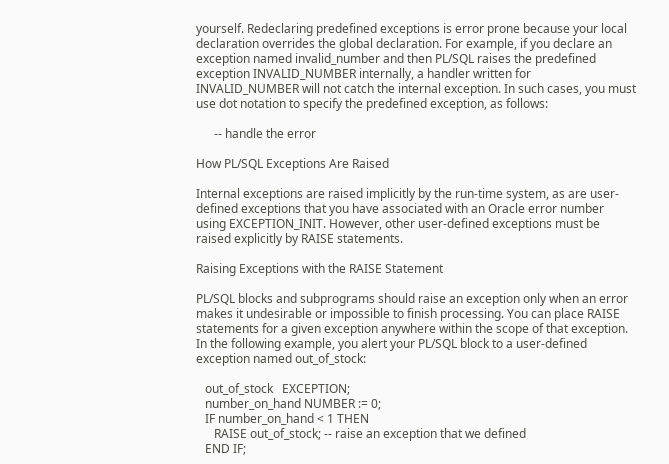yourself. Redeclaring predefined exceptions is error prone because your local declaration overrides the global declaration. For example, if you declare an exception named invalid_number and then PL/SQL raises the predefined exception INVALID_NUMBER internally, a handler written for INVALID_NUMBER will not catch the internal exception. In such cases, you must use dot notation to specify the predefined exception, as follows:

      -- handle the error

How PL/SQL Exceptions Are Raised

Internal exceptions are raised implicitly by the run-time system, as are user-defined exceptions that you have associated with an Oracle error number using EXCEPTION_INIT. However, other user-defined exceptions must be raised explicitly by RAISE statements.

Raising Exceptions with the RAISE Statement

PL/SQL blocks and subprograms should raise an exception only when an error makes it undesirable or impossible to finish processing. You can place RAISE statements for a given exception anywhere within the scope of that exception. In the following example, you alert your PL/SQL block to a user-defined exception named out_of_stock:

   out_of_stock   EXCEPTION;
   number_on_hand NUMBER := 0;
   IF number_on_hand < 1 THEN
      RAISE out_of_stock; -- raise an exception that we defined
   END IF;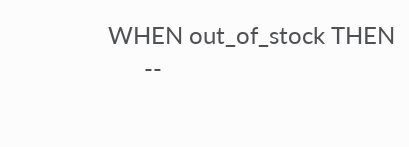WHEN out_of_stock THEN
      --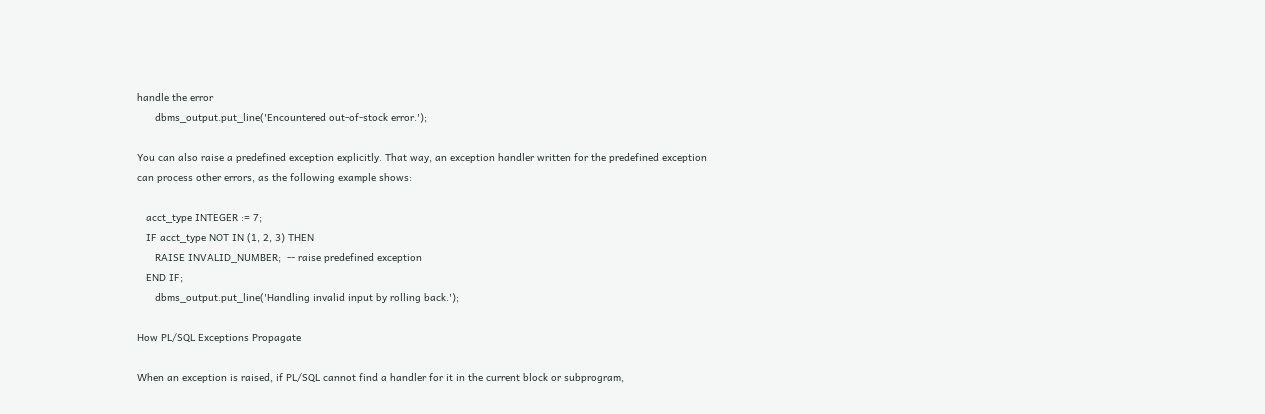handle the error
      dbms_output.put_line('Encountered out-of-stock error.');

You can also raise a predefined exception explicitly. That way, an exception handler written for the predefined exception can process other errors, as the following example shows:

   acct_type INTEGER := 7;
   IF acct_type NOT IN (1, 2, 3) THEN
      RAISE INVALID_NUMBER;  -- raise predefined exception
   END IF;
      dbms_output.put_line('Handling invalid input by rolling back.');

How PL/SQL Exceptions Propagate

When an exception is raised, if PL/SQL cannot find a handler for it in the current block or subprogram,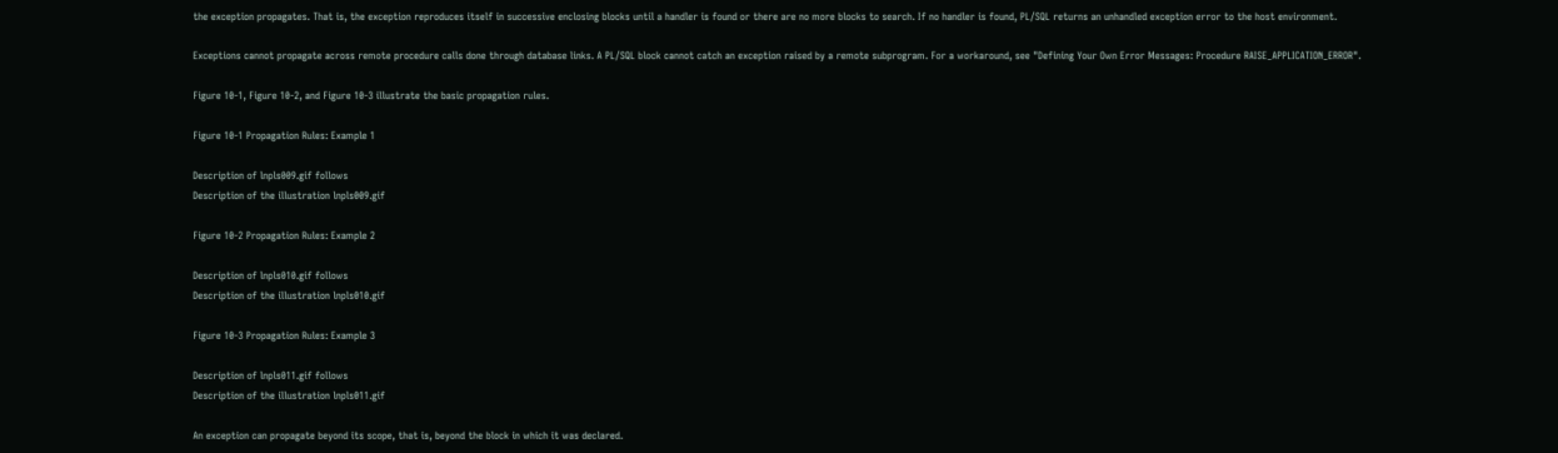the exception propagates. That is, the exception reproduces itself in successive enclosing blocks until a handler is found or there are no more blocks to search. If no handler is found, PL/SQL returns an unhandled exception error to the host environment.

Exceptions cannot propagate across remote procedure calls done through database links. A PL/SQL block cannot catch an exception raised by a remote subprogram. For a workaround, see "Defining Your Own Error Messages: Procedure RAISE_APPLICATION_ERROR".

Figure 10-1, Figure 10-2, and Figure 10-3 illustrate the basic propagation rules.

Figure 10-1 Propagation Rules: Example 1

Description of lnpls009.gif follows
Description of the illustration lnpls009.gif

Figure 10-2 Propagation Rules: Example 2

Description of lnpls010.gif follows
Description of the illustration lnpls010.gif

Figure 10-3 Propagation Rules: Example 3

Description of lnpls011.gif follows
Description of the illustration lnpls011.gif

An exception can propagate beyond its scope, that is, beyond the block in which it was declared.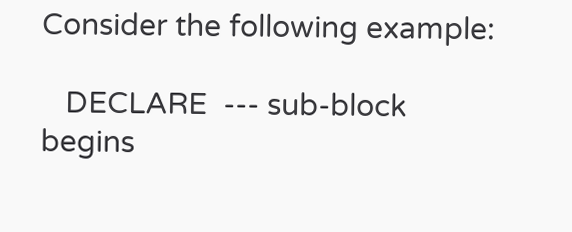Consider the following example:

   DECLARE  --- sub-block begins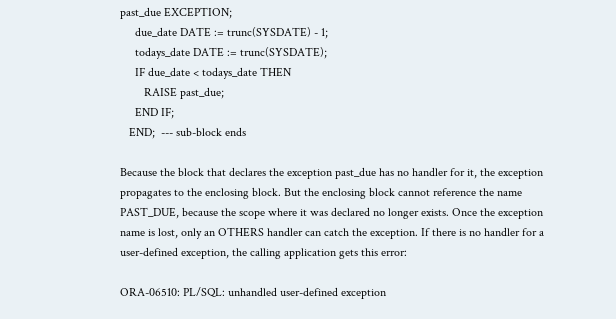past_due EXCEPTION;
     due_date DATE := trunc(SYSDATE) - 1;
     todays_date DATE := trunc(SYSDATE);
     IF due_date < todays_date THEN
        RAISE past_due;
     END IF;
   END;  --- sub-block ends

Because the block that declares the exception past_due has no handler for it, the exception propagates to the enclosing block. But the enclosing block cannot reference the name PAST_DUE, because the scope where it was declared no longer exists. Once the exception name is lost, only an OTHERS handler can catch the exception. If there is no handler for a user-defined exception, the calling application gets this error:

ORA-06510: PL/SQL: unhandled user-defined exception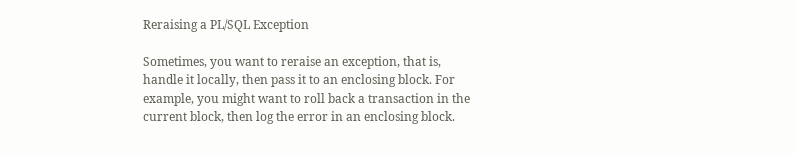Reraising a PL/SQL Exception

Sometimes, you want to reraise an exception, that is, handle it locally, then pass it to an enclosing block. For example, you might want to roll back a transaction in the current block, then log the error in an enclosing block.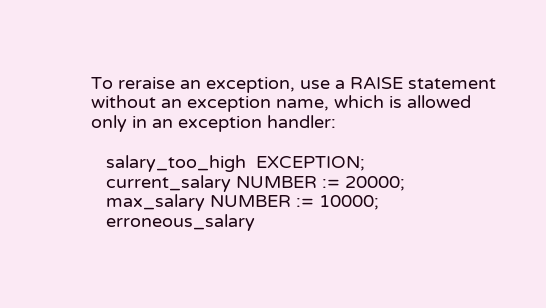To reraise an exception, use a RAISE statement without an exception name, which is allowed only in an exception handler:

   salary_too_high  EXCEPTION;
   current_salary NUMBER := 20000;
   max_salary NUMBER := 10000;
   erroneous_salary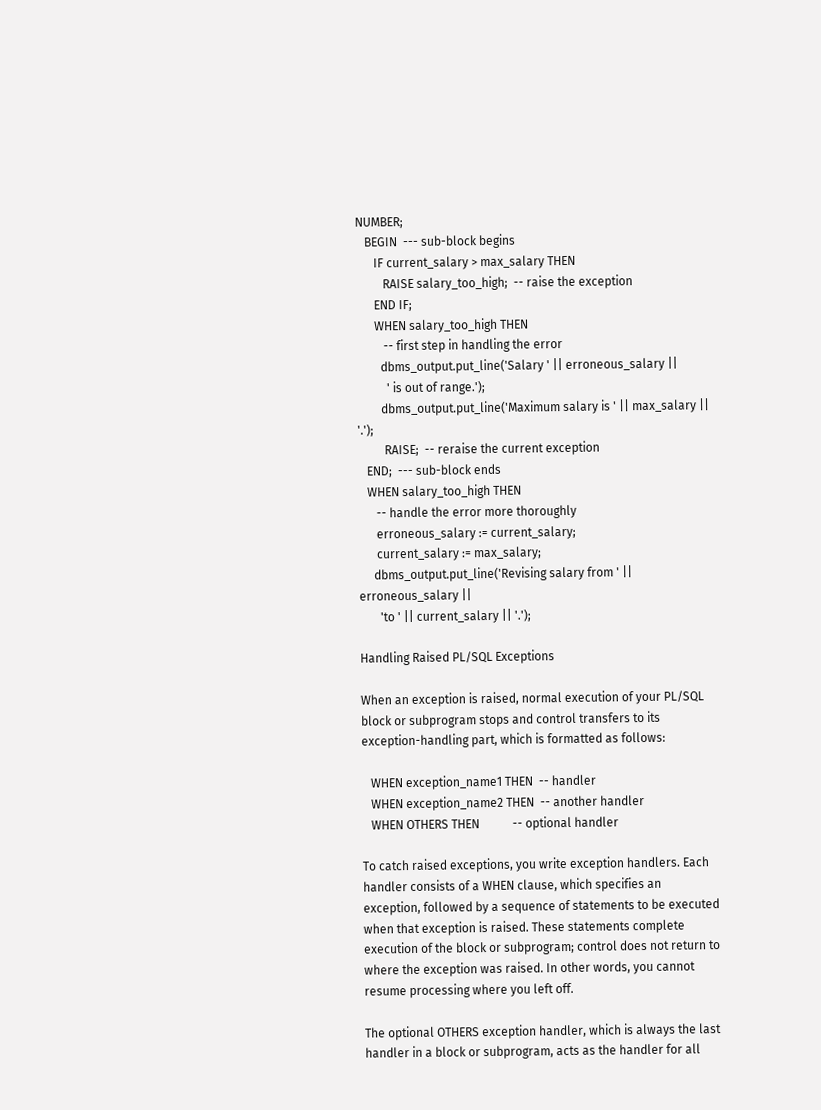NUMBER;
   BEGIN  --- sub-block begins
      IF current_salary > max_salary THEN
         RAISE salary_too_high;  -- raise the exception
      END IF;
      WHEN salary_too_high THEN
         -- first step in handling the error
        dbms_output.put_line('Salary ' || erroneous_salary ||
          ' is out of range.');
        dbms_output.put_line('Maximum salary is ' || max_salary || '.');
         RAISE;  -- reraise the current exception
   END;  --- sub-block ends
   WHEN salary_too_high THEN
      -- handle the error more thoroughly
      erroneous_salary := current_salary;
      current_salary := max_salary;
     dbms_output.put_line('Revising salary from ' || erroneous_salary ||
       'to ' || current_salary || '.');

Handling Raised PL/SQL Exceptions

When an exception is raised, normal execution of your PL/SQL block or subprogram stops and control transfers to its exception-handling part, which is formatted as follows:

   WHEN exception_name1 THEN  -- handler
   WHEN exception_name2 THEN  -- another handler
   WHEN OTHERS THEN           -- optional handler

To catch raised exceptions, you write exception handlers. Each handler consists of a WHEN clause, which specifies an exception, followed by a sequence of statements to be executed when that exception is raised. These statements complete execution of the block or subprogram; control does not return to where the exception was raised. In other words, you cannot resume processing where you left off.

The optional OTHERS exception handler, which is always the last handler in a block or subprogram, acts as the handler for all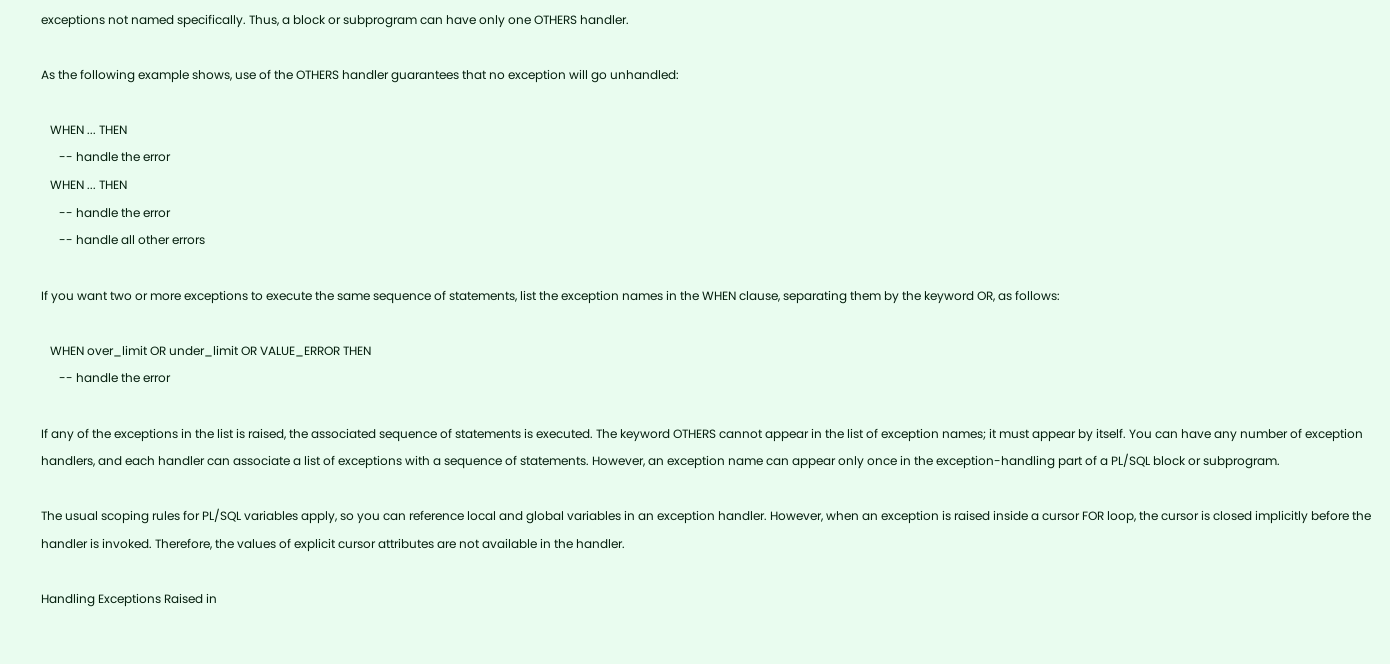exceptions not named specifically. Thus, a block or subprogram can have only one OTHERS handler.

As the following example shows, use of the OTHERS handler guarantees that no exception will go unhandled:

   WHEN ... THEN
      -- handle the error
   WHEN ... THEN
      -- handle the error
      -- handle all other errors

If you want two or more exceptions to execute the same sequence of statements, list the exception names in the WHEN clause, separating them by the keyword OR, as follows:

   WHEN over_limit OR under_limit OR VALUE_ERROR THEN
      -- handle the error

If any of the exceptions in the list is raised, the associated sequence of statements is executed. The keyword OTHERS cannot appear in the list of exception names; it must appear by itself. You can have any number of exception handlers, and each handler can associate a list of exceptions with a sequence of statements. However, an exception name can appear only once in the exception-handling part of a PL/SQL block or subprogram.

The usual scoping rules for PL/SQL variables apply, so you can reference local and global variables in an exception handler. However, when an exception is raised inside a cursor FOR loop, the cursor is closed implicitly before the handler is invoked. Therefore, the values of explicit cursor attributes are not available in the handler.

Handling Exceptions Raised in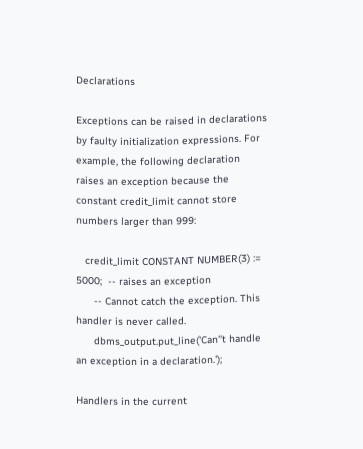Declarations

Exceptions can be raised in declarations by faulty initialization expressions. For example, the following declaration raises an exception because the constant credit_limit cannot store numbers larger than 999:

   credit_limit CONSTANT NUMBER(3) := 5000;  -- raises an exception
      -- Cannot catch the exception. This handler is never called.
      dbms_output.put_line('Can''t handle an exception in a declaration.');

Handlers in the current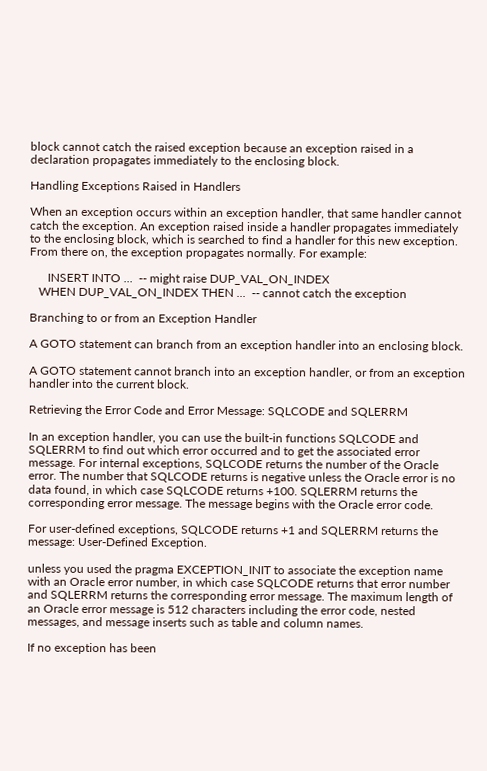block cannot catch the raised exception because an exception raised in a declaration propagates immediately to the enclosing block.

Handling Exceptions Raised in Handlers

When an exception occurs within an exception handler, that same handler cannot catch the exception. An exception raised inside a handler propagates immediately to the enclosing block, which is searched to find a handler for this new exception. From there on, the exception propagates normally. For example:

      INSERT INTO ...  -- might raise DUP_VAL_ON_INDEX
   WHEN DUP_VAL_ON_INDEX THEN ...  -- cannot catch the exception

Branching to or from an Exception Handler

A GOTO statement can branch from an exception handler into an enclosing block.

A GOTO statement cannot branch into an exception handler, or from an exception handler into the current block.

Retrieving the Error Code and Error Message: SQLCODE and SQLERRM

In an exception handler, you can use the built-in functions SQLCODE and SQLERRM to find out which error occurred and to get the associated error message. For internal exceptions, SQLCODE returns the number of the Oracle error. The number that SQLCODE returns is negative unless the Oracle error is no data found, in which case SQLCODE returns +100. SQLERRM returns the corresponding error message. The message begins with the Oracle error code.

For user-defined exceptions, SQLCODE returns +1 and SQLERRM returns the message: User-Defined Exception.

unless you used the pragma EXCEPTION_INIT to associate the exception name with an Oracle error number, in which case SQLCODE returns that error number and SQLERRM returns the corresponding error message. The maximum length of an Oracle error message is 512 characters including the error code, nested messages, and message inserts such as table and column names.

If no exception has been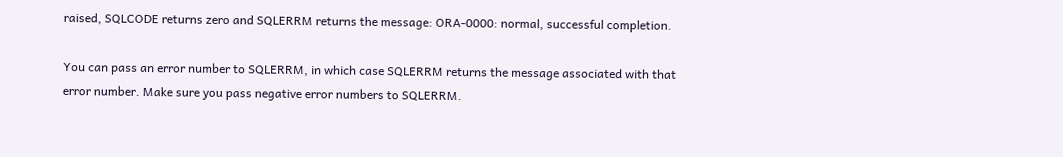raised, SQLCODE returns zero and SQLERRM returns the message: ORA-0000: normal, successful completion.

You can pass an error number to SQLERRM, in which case SQLERRM returns the message associated with that error number. Make sure you pass negative error numbers to SQLERRM.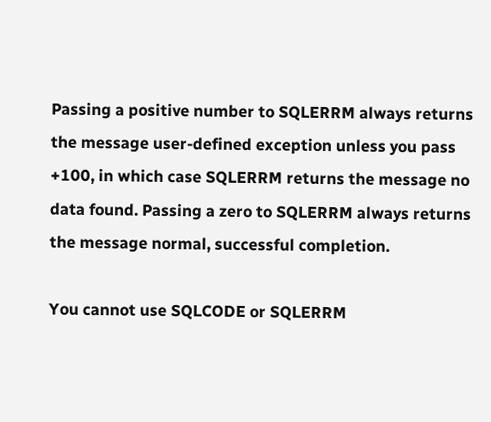Passing a positive number to SQLERRM always returns the message user-defined exception unless you pass +100, in which case SQLERRM returns the message no data found. Passing a zero to SQLERRM always returns the message normal, successful completion.

You cannot use SQLCODE or SQLERRM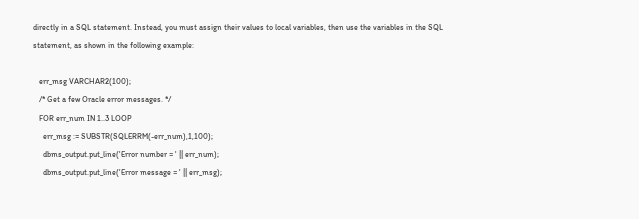directly in a SQL statement. Instead, you must assign their values to local variables, then use the variables in the SQL statement, as shown in the following example:

   err_msg VARCHAR2(100);
   /* Get a few Oracle error messages. */
   FOR err_num IN 1..3 LOOP
     err_msg := SUBSTR(SQLERRM(-err_num),1,100);
     dbms_output.put_line('Error number = ' || err_num);
     dbms_output.put_line('Error message = ' || err_msg);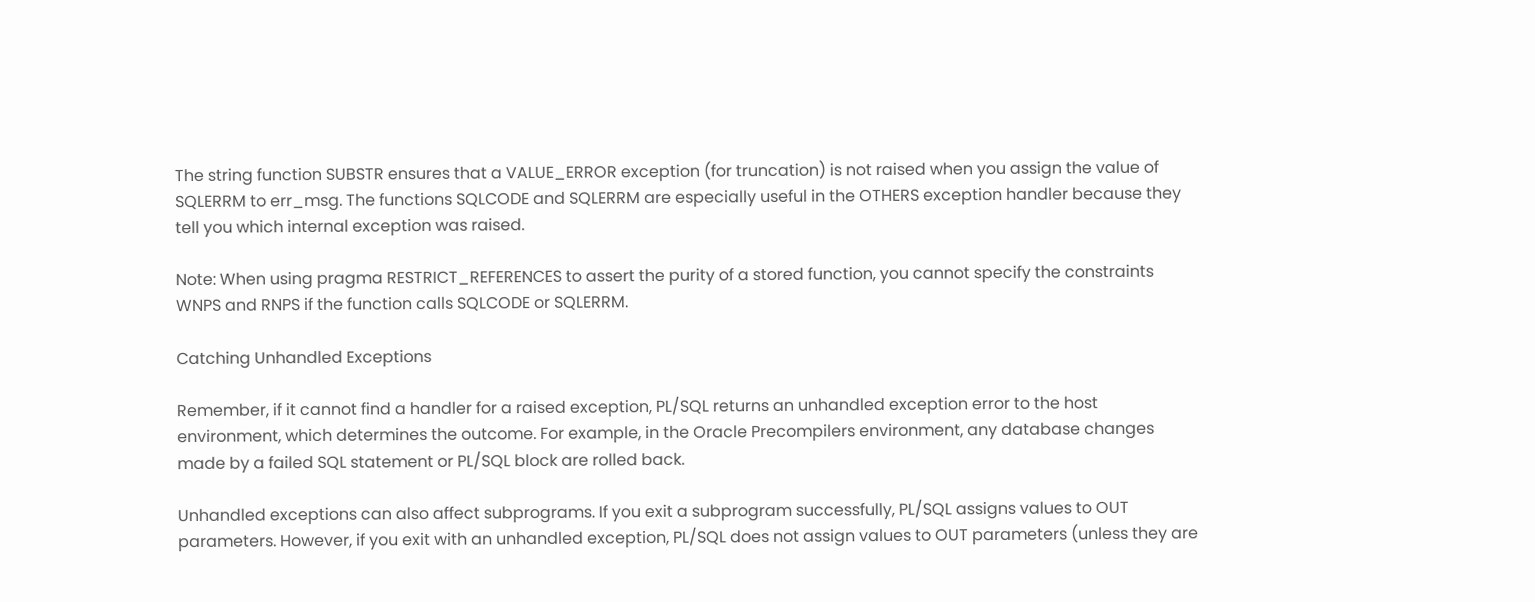The string function SUBSTR ensures that a VALUE_ERROR exception (for truncation) is not raised when you assign the value of SQLERRM to err_msg. The functions SQLCODE and SQLERRM are especially useful in the OTHERS exception handler because they tell you which internal exception was raised.

Note: When using pragma RESTRICT_REFERENCES to assert the purity of a stored function, you cannot specify the constraints WNPS and RNPS if the function calls SQLCODE or SQLERRM.

Catching Unhandled Exceptions

Remember, if it cannot find a handler for a raised exception, PL/SQL returns an unhandled exception error to the host environment, which determines the outcome. For example, in the Oracle Precompilers environment, any database changes made by a failed SQL statement or PL/SQL block are rolled back.

Unhandled exceptions can also affect subprograms. If you exit a subprogram successfully, PL/SQL assigns values to OUT parameters. However, if you exit with an unhandled exception, PL/SQL does not assign values to OUT parameters (unless they are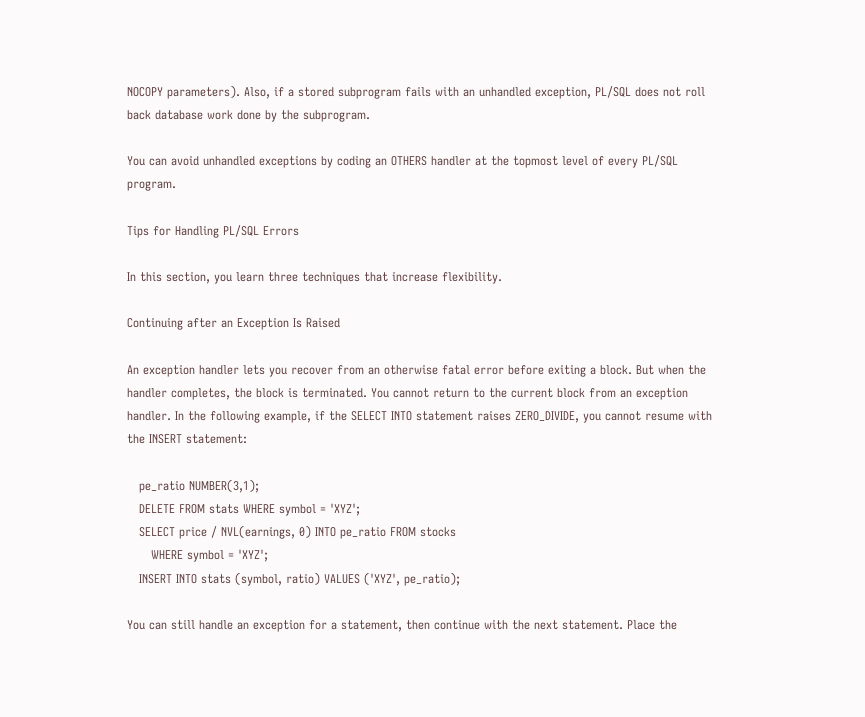NOCOPY parameters). Also, if a stored subprogram fails with an unhandled exception, PL/SQL does not roll back database work done by the subprogram.

You can avoid unhandled exceptions by coding an OTHERS handler at the topmost level of every PL/SQL program.

Tips for Handling PL/SQL Errors

In this section, you learn three techniques that increase flexibility.

Continuing after an Exception Is Raised

An exception handler lets you recover from an otherwise fatal error before exiting a block. But when the handler completes, the block is terminated. You cannot return to the current block from an exception handler. In the following example, if the SELECT INTO statement raises ZERO_DIVIDE, you cannot resume with the INSERT statement:

   pe_ratio NUMBER(3,1);
   DELETE FROM stats WHERE symbol = 'XYZ';
   SELECT price / NVL(earnings, 0) INTO pe_ratio FROM stocks
      WHERE symbol = 'XYZ';
   INSERT INTO stats (symbol, ratio) VALUES ('XYZ', pe_ratio);

You can still handle an exception for a statement, then continue with the next statement. Place the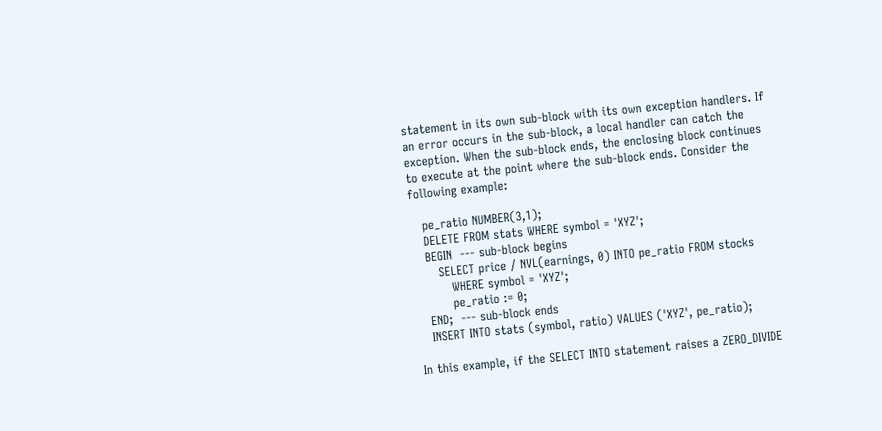statement in its own sub-block with its own exception handlers. If an error occurs in the sub-block, a local handler can catch the exception. When the sub-block ends, the enclosing block continues to execute at the point where the sub-block ends. Consider the following example:

   pe_ratio NUMBER(3,1);
   DELETE FROM stats WHERE symbol = 'XYZ';
   BEGIN  --- sub-block begins
      SELECT price / NVL(earnings, 0) INTO pe_ratio FROM stocks
         WHERE symbol = 'XYZ';
         pe_ratio := 0;
   END;  --- sub-block ends
   INSERT INTO stats (symbol, ratio) VALUES ('XYZ', pe_ratio);

In this example, if the SELECT INTO statement raises a ZERO_DIVIDE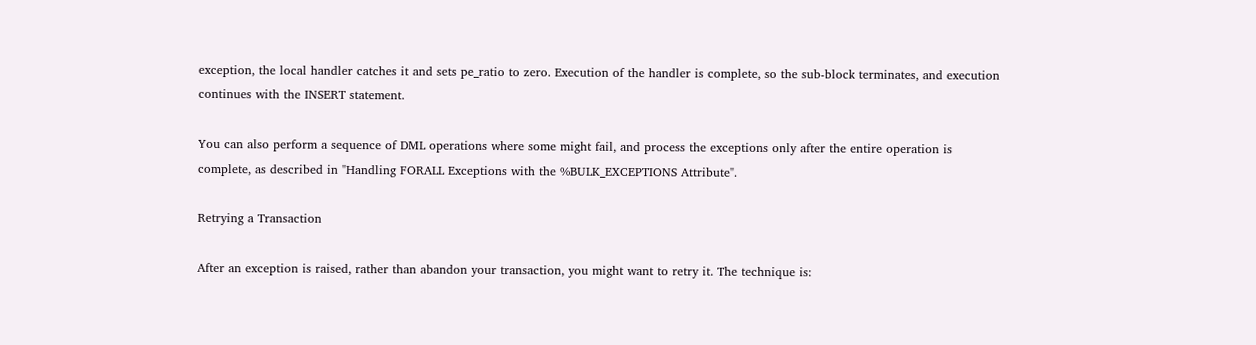exception, the local handler catches it and sets pe_ratio to zero. Execution of the handler is complete, so the sub-block terminates, and execution continues with the INSERT statement.

You can also perform a sequence of DML operations where some might fail, and process the exceptions only after the entire operation is complete, as described in "Handling FORALL Exceptions with the %BULK_EXCEPTIONS Attribute".

Retrying a Transaction

After an exception is raised, rather than abandon your transaction, you might want to retry it. The technique is: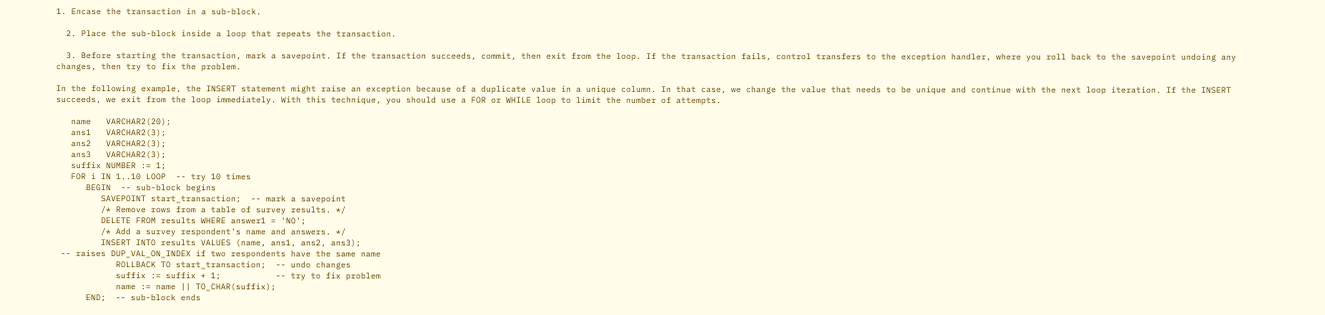1. Encase the transaction in a sub-block.

  2. Place the sub-block inside a loop that repeats the transaction.

  3. Before starting the transaction, mark a savepoint. If the transaction succeeds, commit, then exit from the loop. If the transaction fails, control transfers to the exception handler, where you roll back to the savepoint undoing any changes, then try to fix the problem.

In the following example, the INSERT statement might raise an exception because of a duplicate value in a unique column. In that case, we change the value that needs to be unique and continue with the next loop iteration. If the INSERT succeeds, we exit from the loop immediately. With this technique, you should use a FOR or WHILE loop to limit the number of attempts.

   name   VARCHAR2(20);
   ans1   VARCHAR2(3);
   ans2   VARCHAR2(3);
   ans3   VARCHAR2(3);
   suffix NUMBER := 1;
   FOR i IN 1..10 LOOP  -- try 10 times
      BEGIN  -- sub-block begins
         SAVEPOINT start_transaction;  -- mark a savepoint
         /* Remove rows from a table of survey results. */
         DELETE FROM results WHERE answer1 = 'NO';
         /* Add a survey respondent's name and answers. */
         INSERT INTO results VALUES (name, ans1, ans2, ans3);
 -- raises DUP_VAL_ON_INDEX if two respondents have the same name
            ROLLBACK TO start_transaction;  -- undo changes
            suffix := suffix + 1;           -- try to fix problem
            name := name || TO_CHAR(suffix);
      END;  -- sub-block ends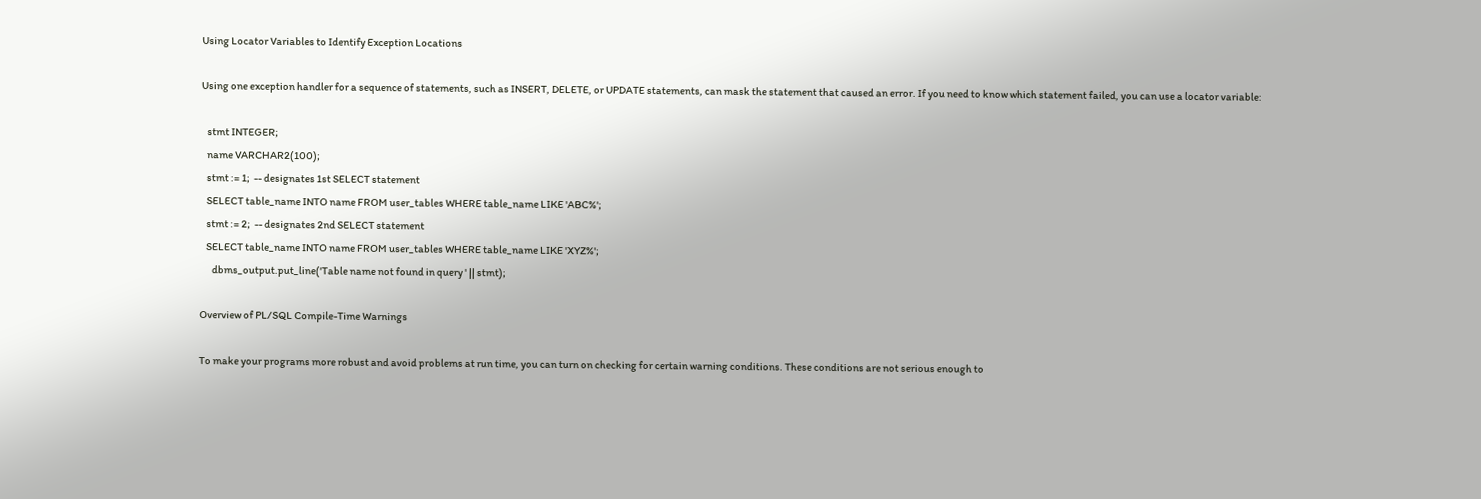Using Locator Variables to Identify Exception Locations

Using one exception handler for a sequence of statements, such as INSERT, DELETE, or UPDATE statements, can mask the statement that caused an error. If you need to know which statement failed, you can use a locator variable:

   stmt INTEGER;
   name VARCHAR2(100);
   stmt := 1;  -- designates 1st SELECT statement
   SELECT table_name INTO name FROM user_tables WHERE table_name LIKE 'ABC%';
   stmt := 2;  -- designates 2nd SELECT statement
   SELECT table_name INTO name FROM user_tables WHERE table_name LIKE 'XYZ%';
      dbms_output.put_line('Table name not found in query ' || stmt);

Overview of PL/SQL Compile-Time Warnings

To make your programs more robust and avoid problems at run time, you can turn on checking for certain warning conditions. These conditions are not serious enough to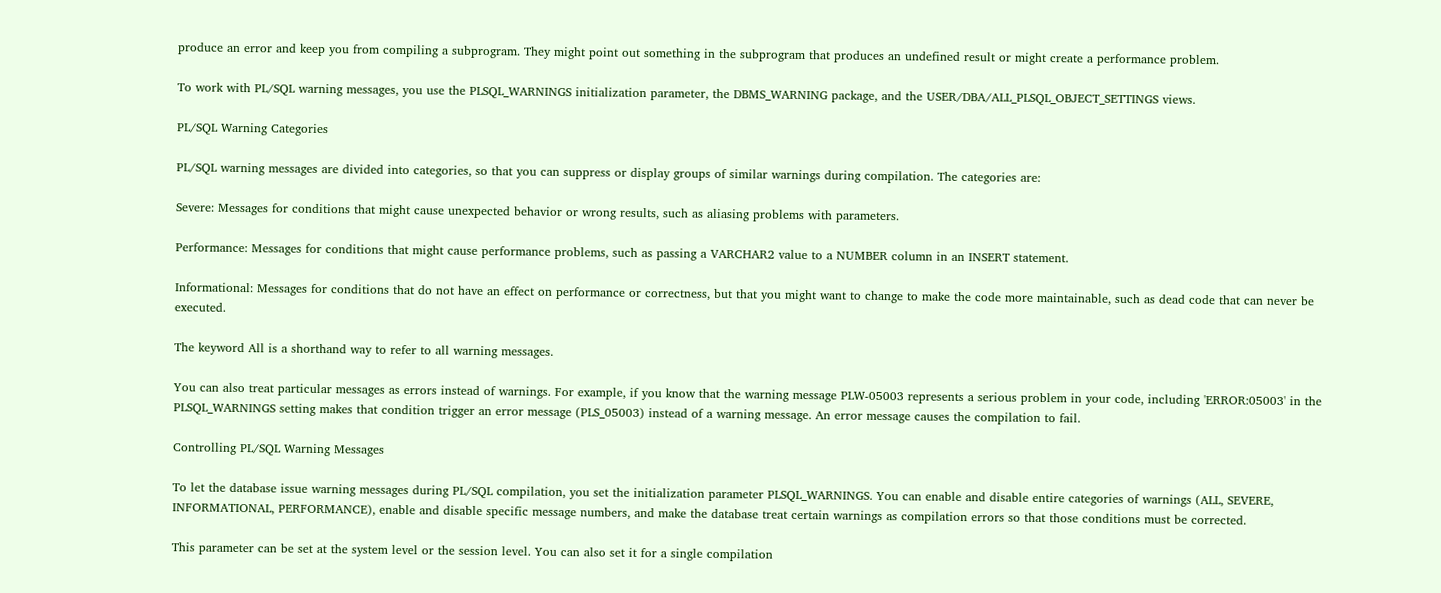produce an error and keep you from compiling a subprogram. They might point out something in the subprogram that produces an undefined result or might create a performance problem.

To work with PL/SQL warning messages, you use the PLSQL_WARNINGS initialization parameter, the DBMS_WARNING package, and the USER/DBA/ALL_PLSQL_OBJECT_SETTINGS views.

PL/SQL Warning Categories

PL/SQL warning messages are divided into categories, so that you can suppress or display groups of similar warnings during compilation. The categories are:

Severe: Messages for conditions that might cause unexpected behavior or wrong results, such as aliasing problems with parameters.

Performance: Messages for conditions that might cause performance problems, such as passing a VARCHAR2 value to a NUMBER column in an INSERT statement.

Informational: Messages for conditions that do not have an effect on performance or correctness, but that you might want to change to make the code more maintainable, such as dead code that can never be executed.

The keyword All is a shorthand way to refer to all warning messages.

You can also treat particular messages as errors instead of warnings. For example, if you know that the warning message PLW-05003 represents a serious problem in your code, including 'ERROR:05003' in the PLSQL_WARNINGS setting makes that condition trigger an error message (PLS_05003) instead of a warning message. An error message causes the compilation to fail.

Controlling PL/SQL Warning Messages

To let the database issue warning messages during PL/SQL compilation, you set the initialization parameter PLSQL_WARNINGS. You can enable and disable entire categories of warnings (ALL, SEVERE, INFORMATIONAL, PERFORMANCE), enable and disable specific message numbers, and make the database treat certain warnings as compilation errors so that those conditions must be corrected.

This parameter can be set at the system level or the session level. You can also set it for a single compilation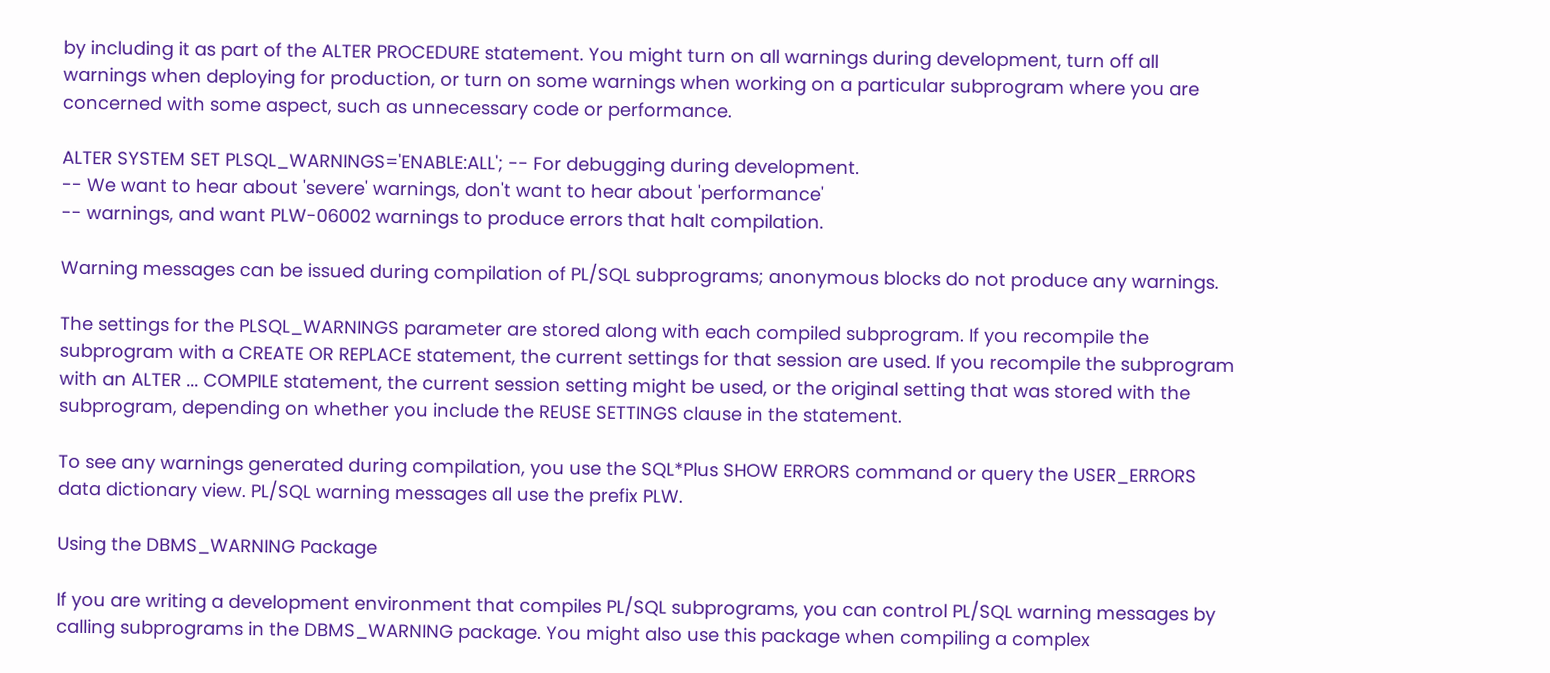by including it as part of the ALTER PROCEDURE statement. You might turn on all warnings during development, turn off all warnings when deploying for production, or turn on some warnings when working on a particular subprogram where you are concerned with some aspect, such as unnecessary code or performance.

ALTER SYSTEM SET PLSQL_WARNINGS='ENABLE:ALL'; -- For debugging during development.
-- We want to hear about 'severe' warnings, don't want to hear about 'performance'
-- warnings, and want PLW-06002 warnings to produce errors that halt compilation.

Warning messages can be issued during compilation of PL/SQL subprograms; anonymous blocks do not produce any warnings.

The settings for the PLSQL_WARNINGS parameter are stored along with each compiled subprogram. If you recompile the subprogram with a CREATE OR REPLACE statement, the current settings for that session are used. If you recompile the subprogram with an ALTER ... COMPILE statement, the current session setting might be used, or the original setting that was stored with the subprogram, depending on whether you include the REUSE SETTINGS clause in the statement.

To see any warnings generated during compilation, you use the SQL*Plus SHOW ERRORS command or query the USER_ERRORS data dictionary view. PL/SQL warning messages all use the prefix PLW.

Using the DBMS_WARNING Package

If you are writing a development environment that compiles PL/SQL subprograms, you can control PL/SQL warning messages by calling subprograms in the DBMS_WARNING package. You might also use this package when compiling a complex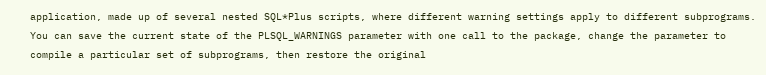application, made up of several nested SQL*Plus scripts, where different warning settings apply to different subprograms. You can save the current state of the PLSQL_WARNINGS parameter with one call to the package, change the parameter to compile a particular set of subprograms, then restore the original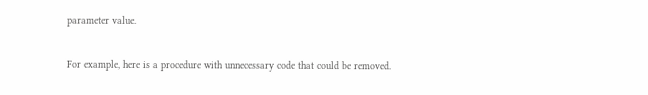parameter value.

For example, here is a procedure with unnecessary code that could be removed.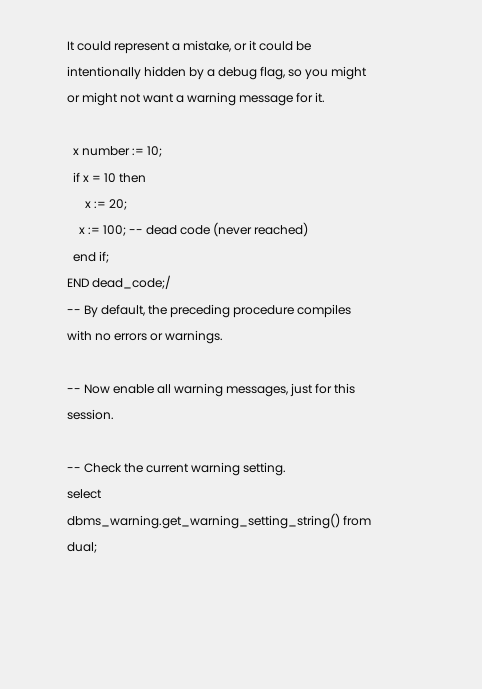It could represent a mistake, or it could be intentionally hidden by a debug flag, so you might or might not want a warning message for it.

  x number := 10;
  if x = 10 then
      x := 20;
    x := 100; -- dead code (never reached)
  end if;
END dead_code;/
-- By default, the preceding procedure compiles with no errors or warnings.

-- Now enable all warning messages, just for this session.

-- Check the current warning setting.
select dbms_warning.get_warning_setting_string() from dual;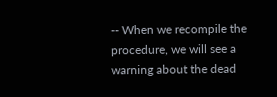-- When we recompile the procedure, we will see a warning about the dead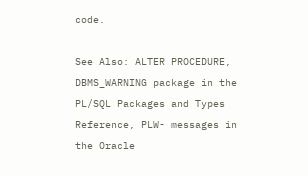code.

See Also: ALTER PROCEDURE, DBMS_WARNING package in the PL/SQL Packages and Types Reference, PLW- messages in the Oracle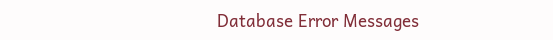Database Error Messages